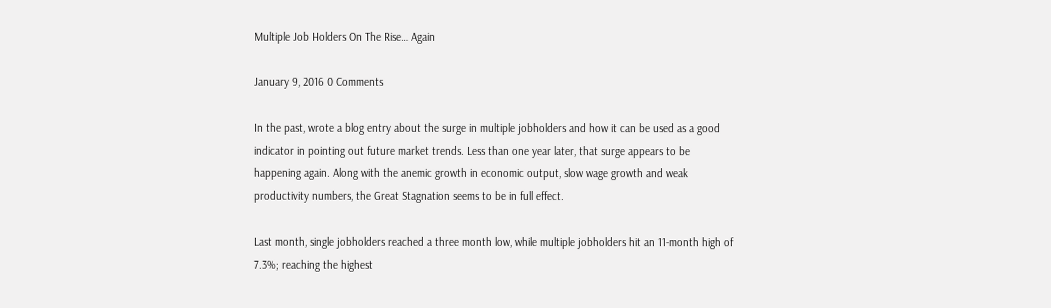Multiple Job Holders On The Rise… Again

January 9, 2016 0 Comments

In the past, wrote a blog entry about the surge in multiple jobholders and how it can be used as a good indicator in pointing out future market trends. Less than one year later, that surge appears to be happening again. Along with the anemic growth in economic output, slow wage growth and weak productivity numbers, the Great Stagnation seems to be in full effect.

Last month, single jobholders reached a three month low, while multiple jobholders hit an 11-month high of 7.3%; reaching the highest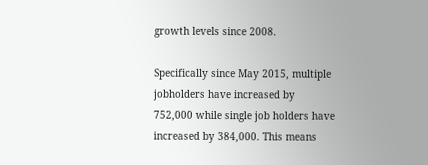growth levels since 2008.

Specifically since May 2015, multiple jobholders have increased by 752,000 while single job holders have increased by 384,000. This means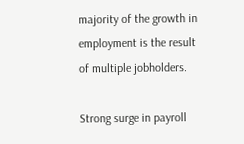majority of the growth in employment is the result of multiple jobholders.

Strong surge in payroll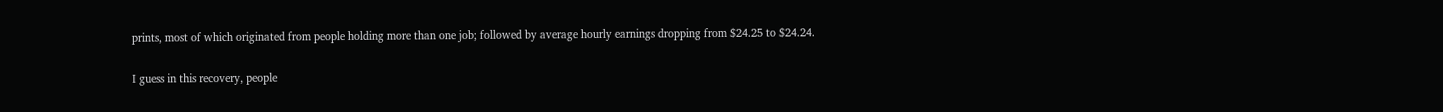prints, most of which originated from people holding more than one job; followed by average hourly earnings dropping from $24.25 to $24.24.

I guess in this recovery, people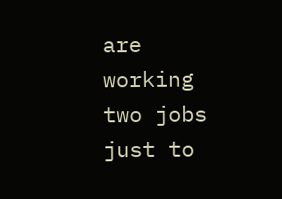are working two jobs just to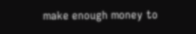make enough money to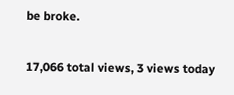be broke.

17,066 total views, 3 views today